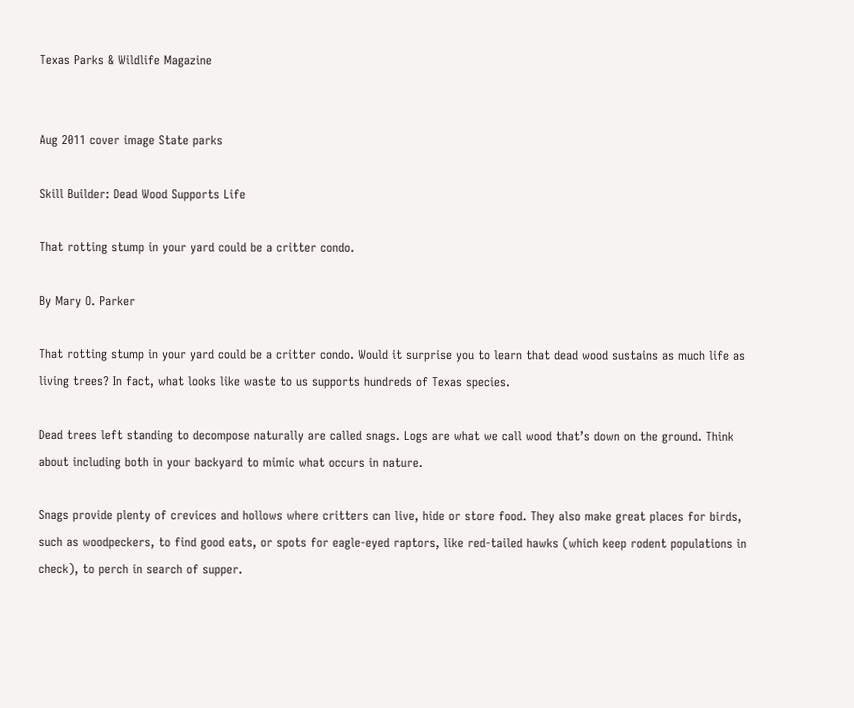Texas Parks & Wildlife Magazine


Aug 2011 cover image State parks

Skill Builder: Dead Wood Supports Life

That rotting stump in your yard could be a critter condo.

By Mary O. Parker

That rotting stump in your yard could be a critter condo. Would it surprise you to learn that dead wood sustains as much life as living trees? In fact, what looks like waste to us supports hundreds of Texas species.

Dead trees left standing to decompose naturally are called snags. Logs are what we call wood that’s down on the ground. Think about including both in your backyard to mimic what occurs in nature.

Snags provide plenty of crevices and hollows where critters can live, hide or store food. They also make great places for birds, such as woodpeckers, to find good eats, or spots for eagle-eyed raptors, like red-tailed hawks (which keep rodent populations in check), to perch in search of supper.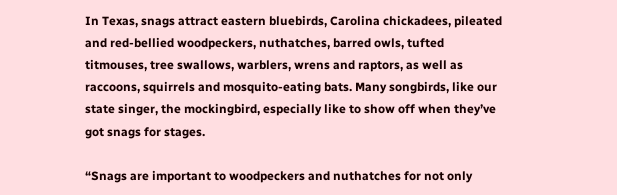In Texas, snags attract eastern bluebirds, Carolina chickadees, pileated and red-bellied woodpeckers, nuthatches, barred owls, tufted titmouses, tree swallows, warblers, wrens and raptors, as well as raccoons, squirrels and mosquito-eating bats. Many songbirds, like our state singer, the mockingbird, especially like to show off when they’ve got snags for stages.

“Snags are important to woodpeckers and nuthatches for not only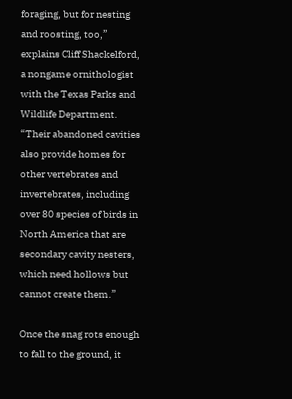foraging, but for nesting and roosting, too,” explains Cliff Shackelford, a nongame ornithologist with the Texas Parks and Wildlife Department. “Their abandoned cavities also provide homes for other vertebrates and invertebrates, including over 80 species of birds in North America that are secondary cavity nesters, which need hollows but cannot create them.”

Once the snag rots enough to fall to the ground, it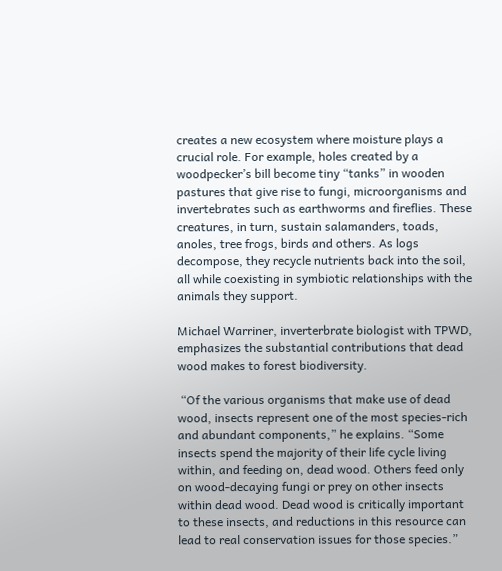creates a new ecosystem where moisture plays a crucial role. For example, holes created by a woodpecker’s bill become tiny “tanks” in wooden pastures that give rise to fungi, microorganisms and invertebrates such as earthworms and fireflies. These creatures, in turn, sustain salamanders, toads, anoles, tree frogs, birds and others. As logs decompose, they recycle nutrients back into the soil, all while coexisting in symbiotic relationships with the animals they support.

Michael Warriner, inverterbrate biologist with TPWD, emphasizes the substantial contributions that dead wood makes to forest biodiversity.

 “Of the various organisms that make use of dead wood, insects represent one of the most species-rich and abundant components,” he explains. “Some insects spend the majority of their life cycle living within, and feeding on, dead wood. Others feed only on wood-decaying fungi or prey on other insects within dead wood. Dead wood is critically important to these insects, and reductions in this resource can lead to real conservation issues for those species.”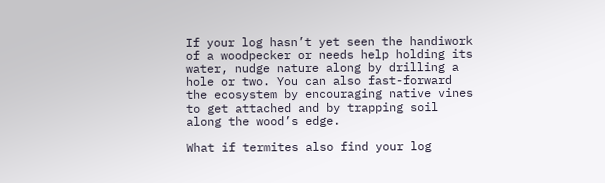If your log hasn’t yet seen the handiwork of a woodpecker or needs help holding its water, nudge nature along by drilling a hole or two. You can also fast-forward the ecosystem by encouraging native vines to get attached and by trapping soil along the wood’s edge.

What if termites also find your log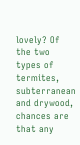lovely? Of the two types of termites, subterranean and drywood, chances are that any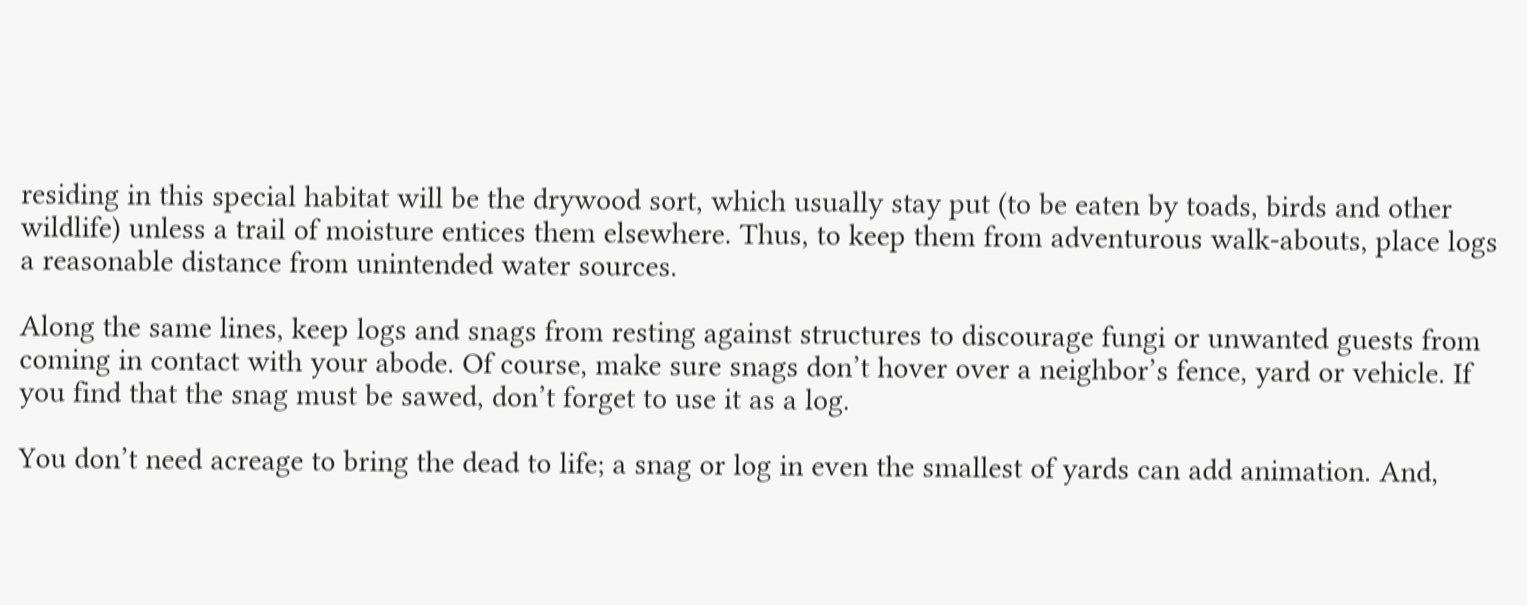residing in this special habitat will be the drywood sort, which usually stay put (to be eaten by toads, birds and other wildlife) unless a trail of moisture entices them elsewhere. Thus, to keep them from adventurous walk-abouts, place logs a reasonable distance from unintended water sources.

Along the same lines, keep logs and snags from resting against structures to discourage fungi or unwanted guests from coming in contact with your abode. Of course, make sure snags don’t hover over a neighbor’s fence, yard or vehicle. If you find that the snag must be sawed, don’t forget to use it as a log.

You don’t need acreage to bring the dead to life; a snag or log in even the smallest of yards can add animation. And,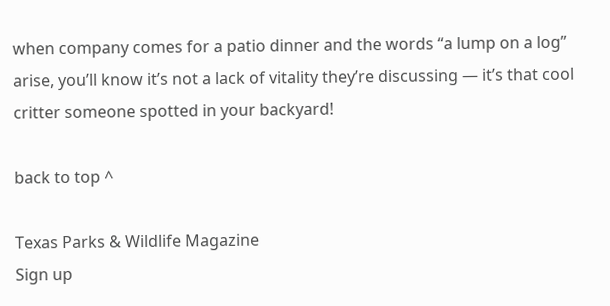when company comes for a patio dinner and the words “a lump on a log” arise, you’ll know it’s not a lack of vitality they’re discussing — it’s that cool critter someone spotted in your backyard!

back to top ^

Texas Parks & Wildlife Magazine
Sign up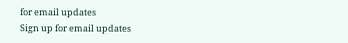for email updates
Sign up for email updates